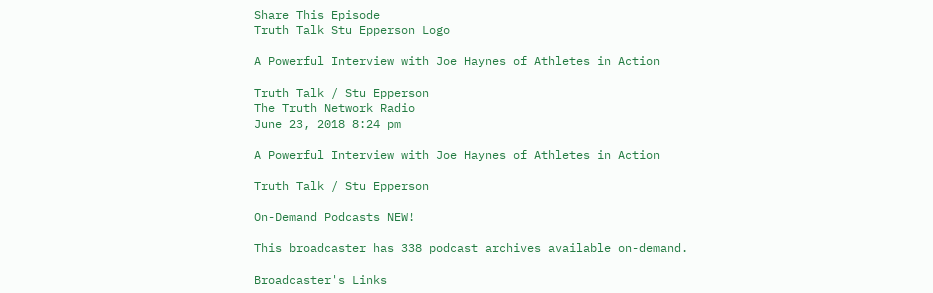Share This Episode
Truth Talk Stu Epperson Logo

A Powerful Interview with Joe Haynes of Athletes in Action

Truth Talk / Stu Epperson
The Truth Network Radio
June 23, 2018 8:24 pm

A Powerful Interview with Joe Haynes of Athletes in Action

Truth Talk / Stu Epperson

On-Demand Podcasts NEW!

This broadcaster has 338 podcast archives available on-demand.

Broadcaster's Links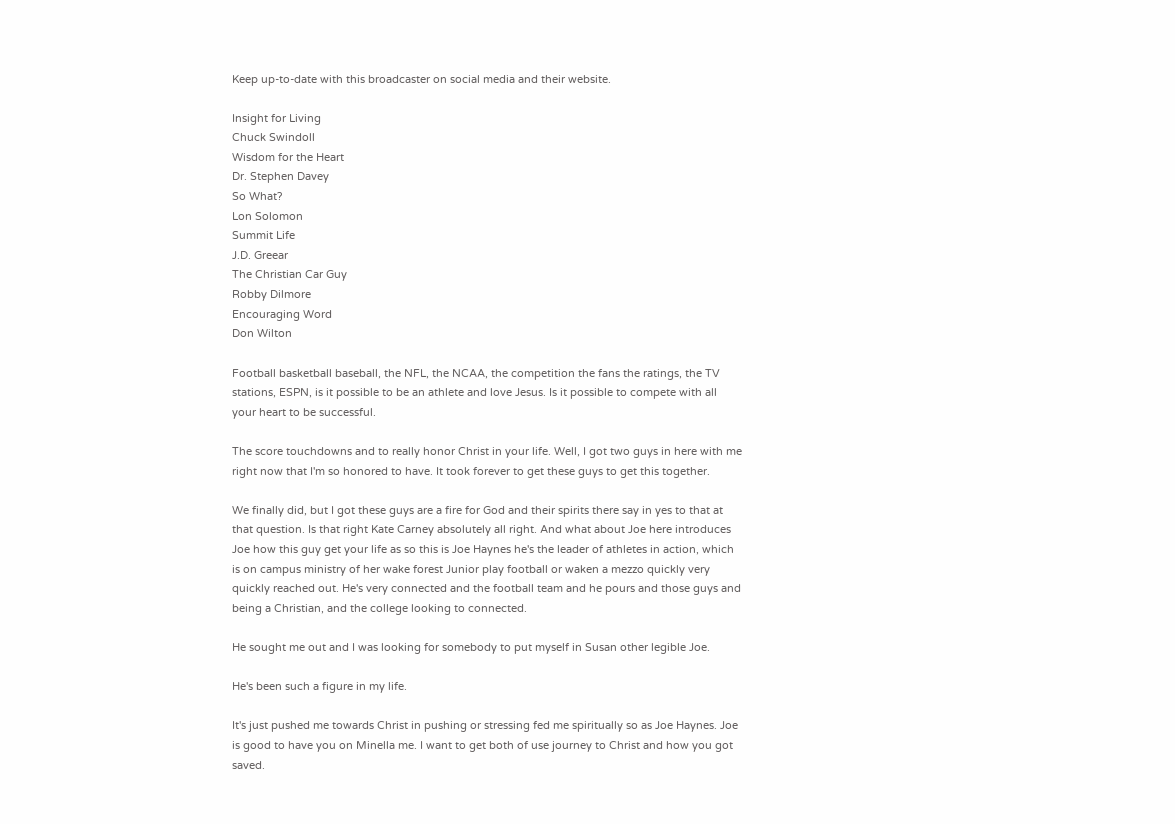Keep up-to-date with this broadcaster on social media and their website.

Insight for Living
Chuck Swindoll
Wisdom for the Heart
Dr. Stephen Davey
So What?
Lon Solomon
Summit Life
J.D. Greear
The Christian Car Guy
Robby Dilmore
Encouraging Word
Don Wilton

Football basketball baseball, the NFL, the NCAA, the competition the fans the ratings, the TV stations, ESPN, is it possible to be an athlete and love Jesus. Is it possible to compete with all your heart to be successful.

The score touchdowns and to really honor Christ in your life. Well, I got two guys in here with me right now that I'm so honored to have. It took forever to get these guys to get this together.

We finally did, but I got these guys are a fire for God and their spirits there say in yes to that at that question. Is that right Kate Carney absolutely all right. And what about Joe here introduces Joe how this guy get your life as so this is Joe Haynes he's the leader of athletes in action, which is on campus ministry of her wake forest Junior play football or waken a mezzo quickly very quickly reached out. He's very connected and the football team and he pours and those guys and being a Christian, and the college looking to connected.

He sought me out and I was looking for somebody to put myself in Susan other legible Joe.

He's been such a figure in my life.

It's just pushed me towards Christ in pushing or stressing fed me spiritually so as Joe Haynes. Joe is good to have you on Minella me. I want to get both of use journey to Christ and how you got saved.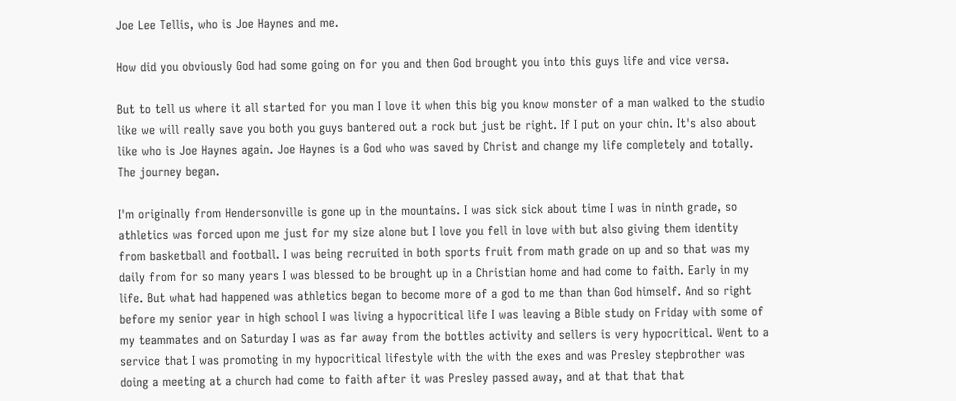Joe Lee Tellis, who is Joe Haynes and me.

How did you obviously God had some going on for you and then God brought you into this guys life and vice versa.

But to tell us where it all started for you man I love it when this big you know monster of a man walked to the studio like we will really save you both you guys bantered out a rock but just be right. If I put on your chin. It's also about like who is Joe Haynes again. Joe Haynes is a God who was saved by Christ and change my life completely and totally. The journey began.

I'm originally from Hendersonville is gone up in the mountains. I was sick sick about time I was in ninth grade, so athletics was forced upon me just for my size alone but I love you fell in love with but also giving them identity from basketball and football. I was being recruited in both sports fruit from math grade on up and so that was my daily from for so many years I was blessed to be brought up in a Christian home and had come to faith. Early in my life. But what had happened was athletics began to become more of a god to me than than God himself. And so right before my senior year in high school I was living a hypocritical life I was leaving a Bible study on Friday with some of my teammates and on Saturday I was as far away from the bottles activity and sellers is very hypocritical. Went to a service that I was promoting in my hypocritical lifestyle with the with the exes and was Presley stepbrother was doing a meeting at a church had come to faith after it was Presley passed away, and at that that that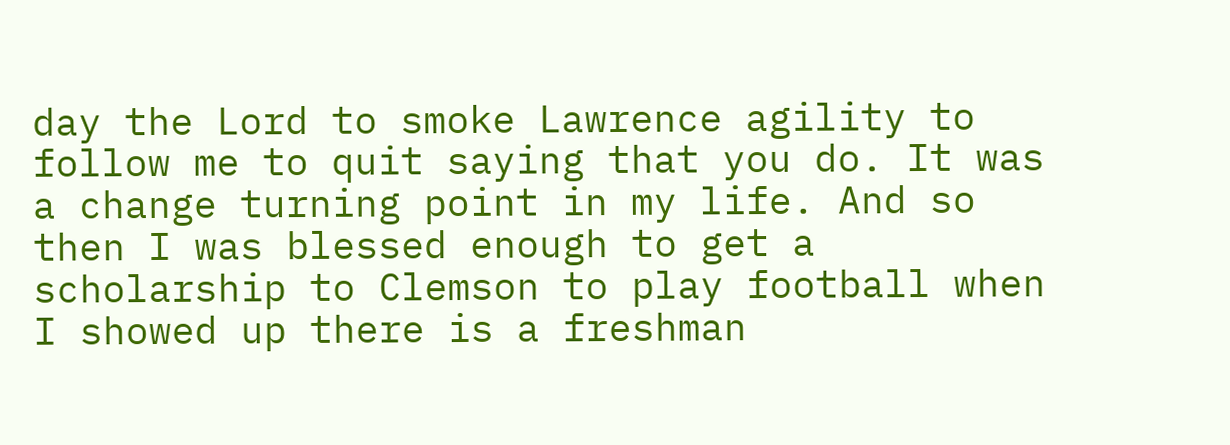day the Lord to smoke Lawrence agility to follow me to quit saying that you do. It was a change turning point in my life. And so then I was blessed enough to get a scholarship to Clemson to play football when I showed up there is a freshman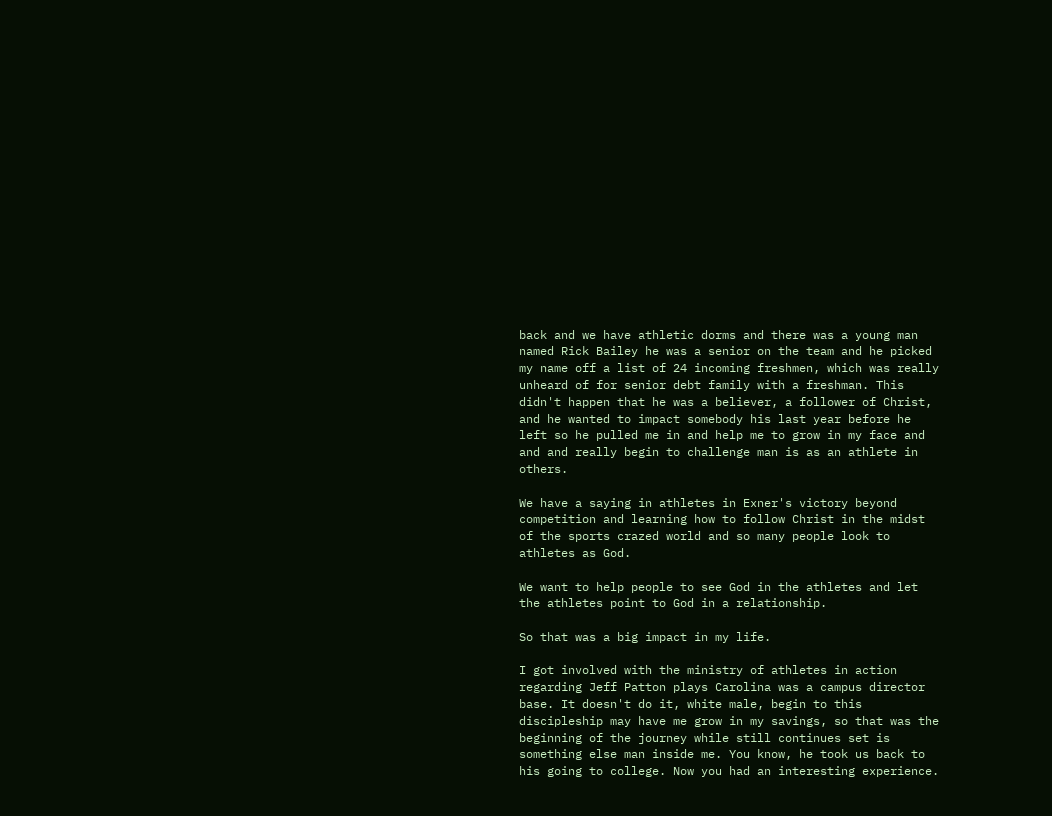back and we have athletic dorms and there was a young man named Rick Bailey he was a senior on the team and he picked my name off a list of 24 incoming freshmen, which was really unheard of for senior debt family with a freshman. This didn't happen that he was a believer, a follower of Christ, and he wanted to impact somebody his last year before he left so he pulled me in and help me to grow in my face and and and really begin to challenge man is as an athlete in others.

We have a saying in athletes in Exner's victory beyond competition and learning how to follow Christ in the midst of the sports crazed world and so many people look to athletes as God.

We want to help people to see God in the athletes and let the athletes point to God in a relationship.

So that was a big impact in my life.

I got involved with the ministry of athletes in action regarding Jeff Patton plays Carolina was a campus director base. It doesn't do it, white male, begin to this discipleship may have me grow in my savings, so that was the beginning of the journey while still continues set is something else man inside me. You know, he took us back to his going to college. Now you had an interesting experience.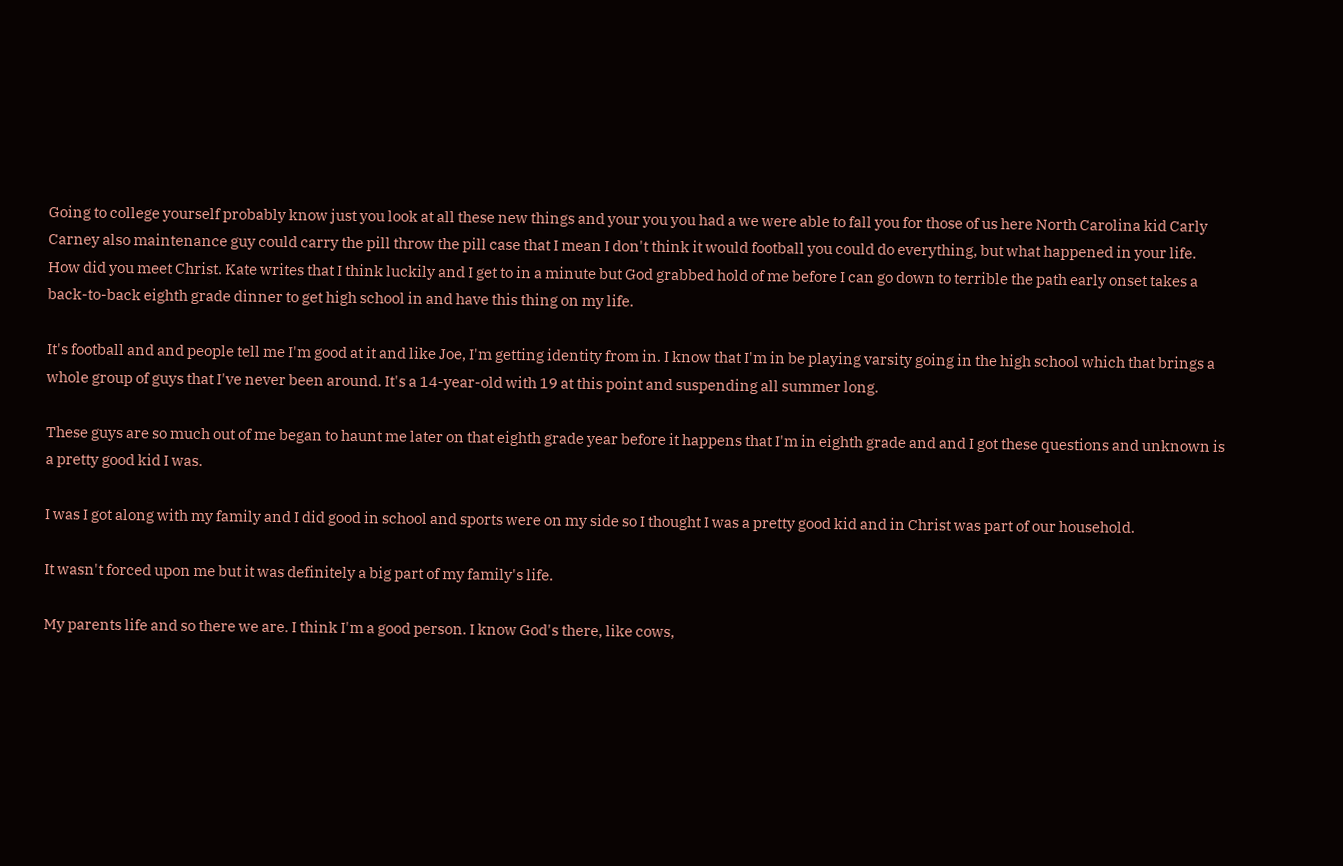Going to college yourself probably know just you look at all these new things and your you you had a we were able to fall you for those of us here North Carolina kid Carly Carney also maintenance guy could carry the pill throw the pill case that I mean I don't think it would football you could do everything, but what happened in your life. How did you meet Christ. Kate writes that I think luckily and I get to in a minute but God grabbed hold of me before I can go down to terrible the path early onset takes a back-to-back eighth grade dinner to get high school in and have this thing on my life.

It's football and and people tell me I'm good at it and like Joe, I'm getting identity from in. I know that I'm in be playing varsity going in the high school which that brings a whole group of guys that I've never been around. It's a 14-year-old with 19 at this point and suspending all summer long.

These guys are so much out of me began to haunt me later on that eighth grade year before it happens that I'm in eighth grade and and I got these questions and unknown is a pretty good kid I was.

I was I got along with my family and I did good in school and sports were on my side so I thought I was a pretty good kid and in Christ was part of our household.

It wasn't forced upon me but it was definitely a big part of my family's life.

My parents life and so there we are. I think I'm a good person. I know God's there, like cows,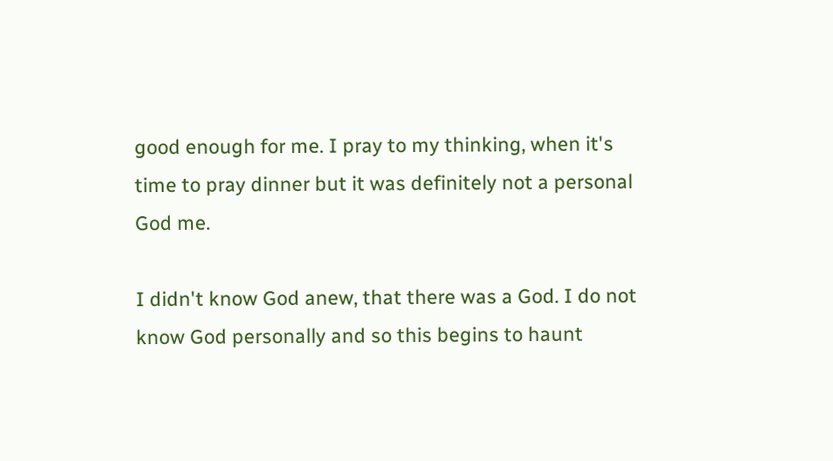good enough for me. I pray to my thinking, when it's time to pray dinner but it was definitely not a personal God me.

I didn't know God anew, that there was a God. I do not know God personally and so this begins to haunt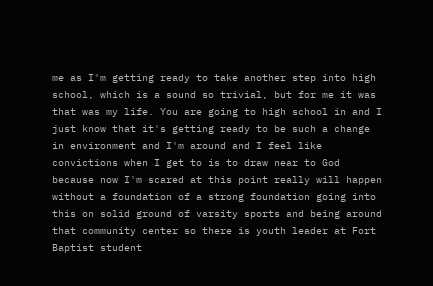me as I'm getting ready to take another step into high school, which is a sound so trivial, but for me it was that was my life. You are going to high school in and I just know that it's getting ready to be such a change in environment and I'm around and I feel like convictions when I get to is to draw near to God because now I'm scared at this point really will happen without a foundation of a strong foundation going into this on solid ground of varsity sports and being around that community center so there is youth leader at Fort Baptist student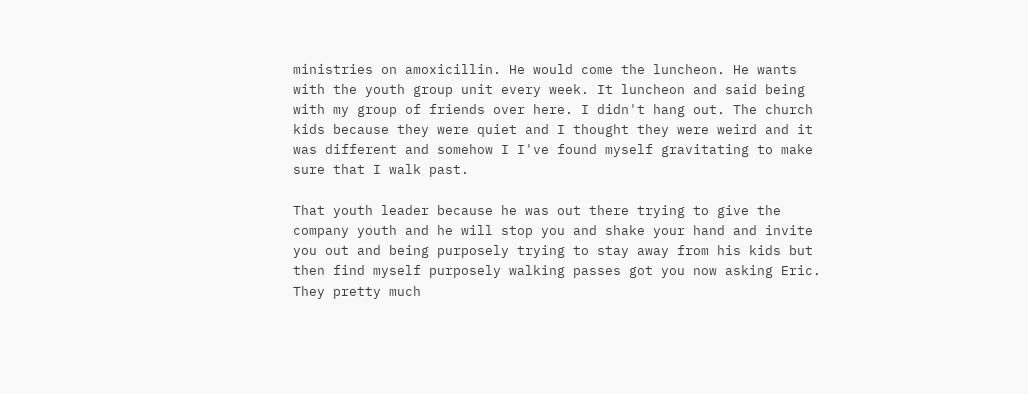ministries on amoxicillin. He would come the luncheon. He wants with the youth group unit every week. It luncheon and said being with my group of friends over here. I didn't hang out. The church kids because they were quiet and I thought they were weird and it was different and somehow I I've found myself gravitating to make sure that I walk past.

That youth leader because he was out there trying to give the company youth and he will stop you and shake your hand and invite you out and being purposely trying to stay away from his kids but then find myself purposely walking passes got you now asking Eric. They pretty much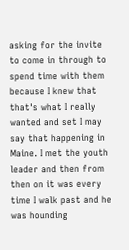asking for the invite to come in through to spend time with them because I knew that that's what I really wanted and set I may say that happening in Maine. I met the youth leader and then from then on it was every time I walk past and he was hounding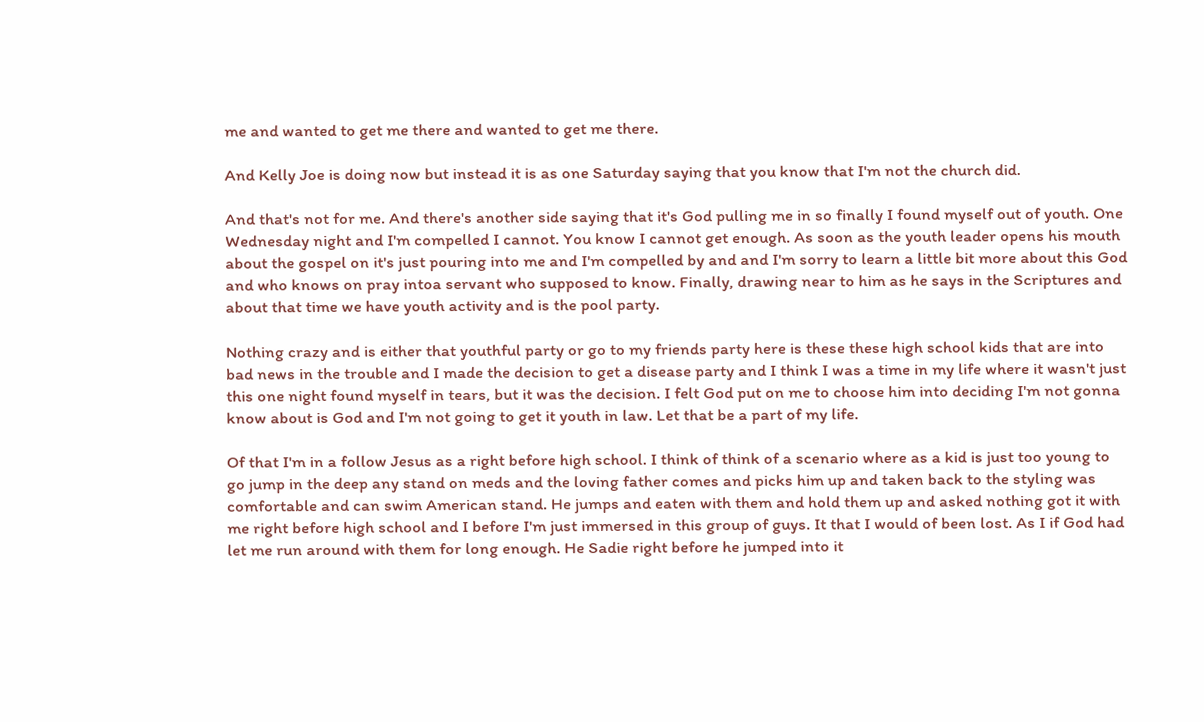me and wanted to get me there and wanted to get me there.

And Kelly Joe is doing now but instead it is as one Saturday saying that you know that I'm not the church did.

And that's not for me. And there's another side saying that it's God pulling me in so finally I found myself out of youth. One Wednesday night and I'm compelled I cannot. You know I cannot get enough. As soon as the youth leader opens his mouth about the gospel on it's just pouring into me and I'm compelled by and and I'm sorry to learn a little bit more about this God and who knows on pray intoa servant who supposed to know. Finally, drawing near to him as he says in the Scriptures and about that time we have youth activity and is the pool party.

Nothing crazy and is either that youthful party or go to my friends party here is these these high school kids that are into bad news in the trouble and I made the decision to get a disease party and I think I was a time in my life where it wasn't just this one night found myself in tears, but it was the decision. I felt God put on me to choose him into deciding I'm not gonna know about is God and I'm not going to get it youth in law. Let that be a part of my life.

Of that I'm in a follow Jesus as a right before high school. I think of think of a scenario where as a kid is just too young to go jump in the deep any stand on meds and the loving father comes and picks him up and taken back to the styling was comfortable and can swim American stand. He jumps and eaten with them and hold them up and asked nothing got it with me right before high school and I before I'm just immersed in this group of guys. It that I would of been lost. As I if God had let me run around with them for long enough. He Sadie right before he jumped into it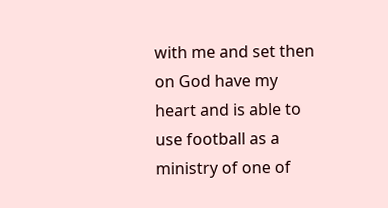with me and set then on God have my heart and is able to use football as a ministry of one of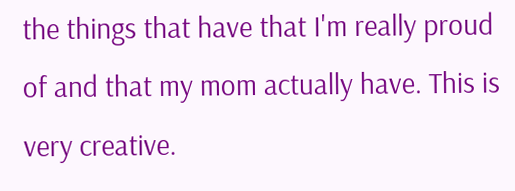the things that have that I'm really proud of and that my mom actually have. This is very creative.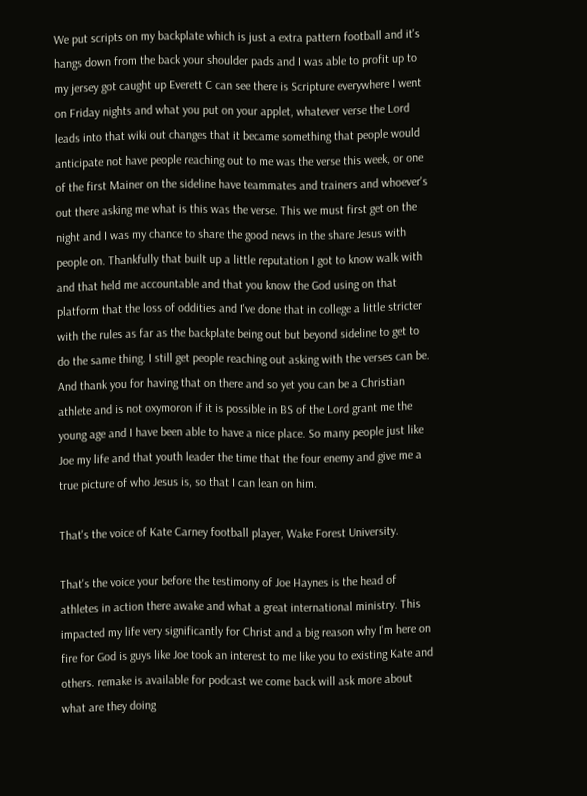We put scripts on my backplate which is just a extra pattern football and it's hangs down from the back your shoulder pads and I was able to profit up to my jersey got caught up Everett C can see there is Scripture everywhere I went on Friday nights and what you put on your applet, whatever verse the Lord leads into that wiki out changes that it became something that people would anticipate not have people reaching out to me was the verse this week, or one of the first Mainer on the sideline have teammates and trainers and whoever's out there asking me what is this was the verse. This we must first get on the night and I was my chance to share the good news in the share Jesus with people on. Thankfully that built up a little reputation I got to know walk with and that held me accountable and that you know the God using on that platform that the loss of oddities and I've done that in college a little stricter with the rules as far as the backplate being out but beyond sideline to get to do the same thing. I still get people reaching out asking with the verses can be. And thank you for having that on there and so yet you can be a Christian athlete and is not oxymoron if it is possible in BS of the Lord grant me the young age and I have been able to have a nice place. So many people just like Joe my life and that youth leader the time that the four enemy and give me a true picture of who Jesus is, so that I can lean on him.

That's the voice of Kate Carney football player, Wake Forest University.

That's the voice your before the testimony of Joe Haynes is the head of athletes in action there awake and what a great international ministry. This impacted my life very significantly for Christ and a big reason why I'm here on fire for God is guys like Joe took an interest to me like you to existing Kate and others. remake is available for podcast we come back will ask more about what are they doing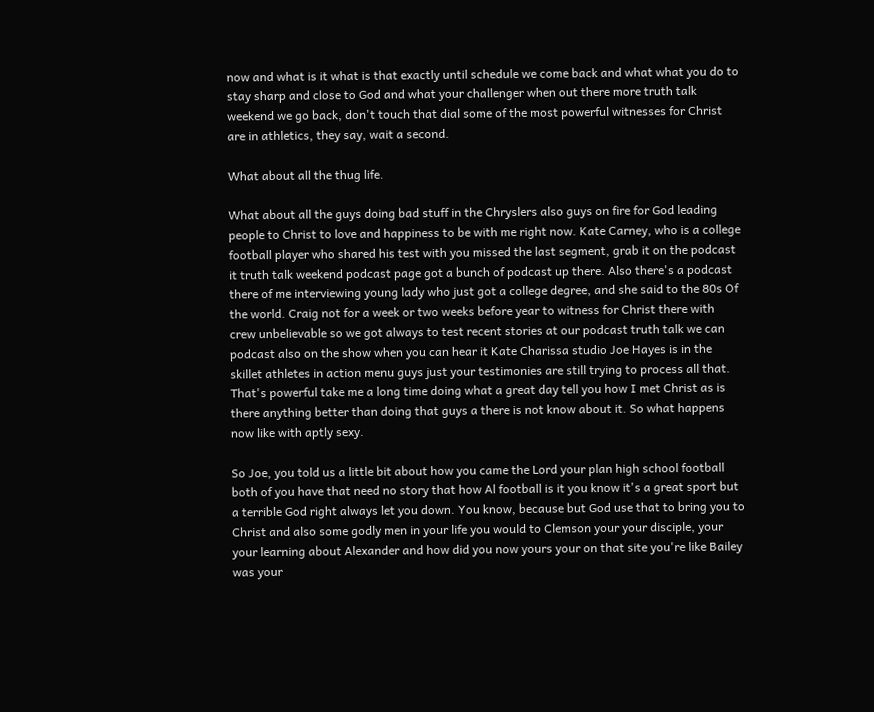now and what is it what is that exactly until schedule we come back and what what you do to stay sharp and close to God and what your challenger when out there more truth talk weekend we go back, don't touch that dial some of the most powerful witnesses for Christ are in athletics, they say, wait a second.

What about all the thug life.

What about all the guys doing bad stuff in the Chryslers also guys on fire for God leading people to Christ to love and happiness to be with me right now. Kate Carney, who is a college football player who shared his test with you missed the last segment, grab it on the podcast it truth talk weekend podcast page got a bunch of podcast up there. Also there's a podcast there of me interviewing young lady who just got a college degree, and she said to the 80s Of the world. Craig not for a week or two weeks before year to witness for Christ there with crew unbelievable so we got always to test recent stories at our podcast truth talk we can podcast also on the show when you can hear it Kate Charissa studio Joe Hayes is in the skillet athletes in action menu guys just your testimonies are still trying to process all that. That's powerful take me a long time doing what a great day tell you how I met Christ as is there anything better than doing that guys a there is not know about it. So what happens now like with aptly sexy.

So Joe, you told us a little bit about how you came the Lord your plan high school football both of you have that need no story that how Al football is it you know it's a great sport but a terrible God right always let you down. You know, because but God use that to bring you to Christ and also some godly men in your life you would to Clemson your your disciple, your your learning about Alexander and how did you now yours your on that site you're like Bailey was your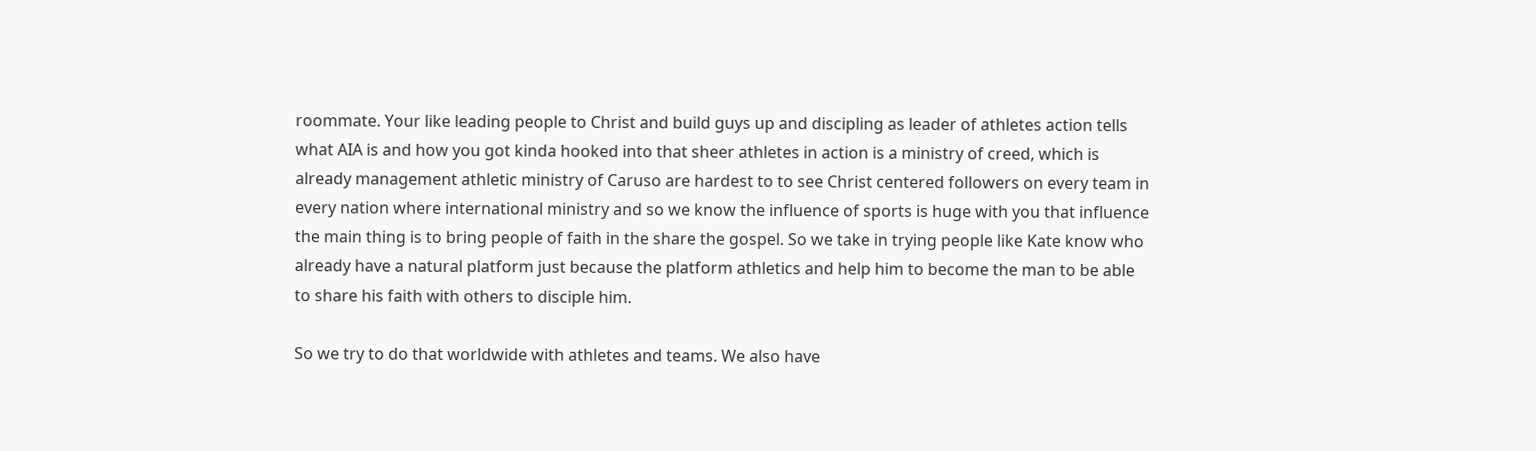roommate. Your like leading people to Christ and build guys up and discipling as leader of athletes action tells what AIA is and how you got kinda hooked into that sheer athletes in action is a ministry of creed, which is already management athletic ministry of Caruso are hardest to to see Christ centered followers on every team in every nation where international ministry and so we know the influence of sports is huge with you that influence the main thing is to bring people of faith in the share the gospel. So we take in trying people like Kate know who already have a natural platform just because the platform athletics and help him to become the man to be able to share his faith with others to disciple him.

So we try to do that worldwide with athletes and teams. We also have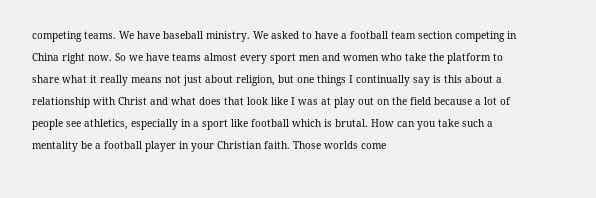competing teams. We have baseball ministry. We asked to have a football team section competing in China right now. So we have teams almost every sport men and women who take the platform to share what it really means not just about religion, but one things I continually say is this about a relationship with Christ and what does that look like I was at play out on the field because a lot of people see athletics, especially in a sport like football which is brutal. How can you take such a mentality be a football player in your Christian faith. Those worlds come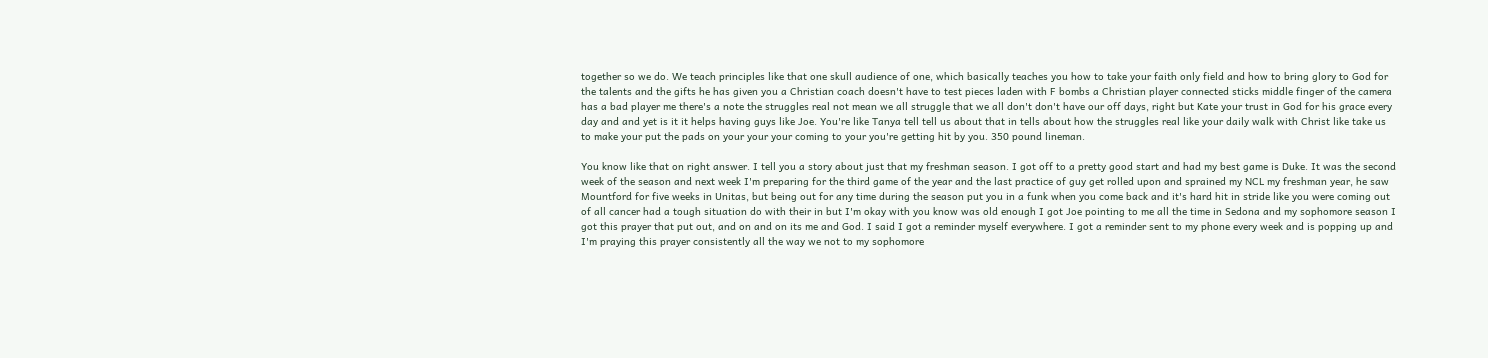together so we do. We teach principles like that one skull audience of one, which basically teaches you how to take your faith only field and how to bring glory to God for the talents and the gifts he has given you a Christian coach doesn't have to test pieces laden with F bombs a Christian player connected sticks middle finger of the camera has a bad player me there's a note the struggles real not mean we all struggle that we all don't don't have our off days, right but Kate your trust in God for his grace every day and and yet is it it helps having guys like Joe. You're like Tanya tell tell us about that in tells about how the struggles real like your daily walk with Christ like take us to make your put the pads on your your your coming to your you're getting hit by you. 350 pound lineman.

You know like that on right answer. I tell you a story about just that my freshman season. I got off to a pretty good start and had my best game is Duke. It was the second week of the season and next week I'm preparing for the third game of the year and the last practice of guy get rolled upon and sprained my NCL my freshman year, he saw Mountford for five weeks in Unitas, but being out for any time during the season put you in a funk when you come back and it's hard hit in stride like you were coming out of all cancer had a tough situation do with their in but I'm okay with you know was old enough I got Joe pointing to me all the time in Sedona and my sophomore season I got this prayer that put out, and on and on its me and God. I said I got a reminder myself everywhere. I got a reminder sent to my phone every week and is popping up and I'm praying this prayer consistently all the way we not to my sophomore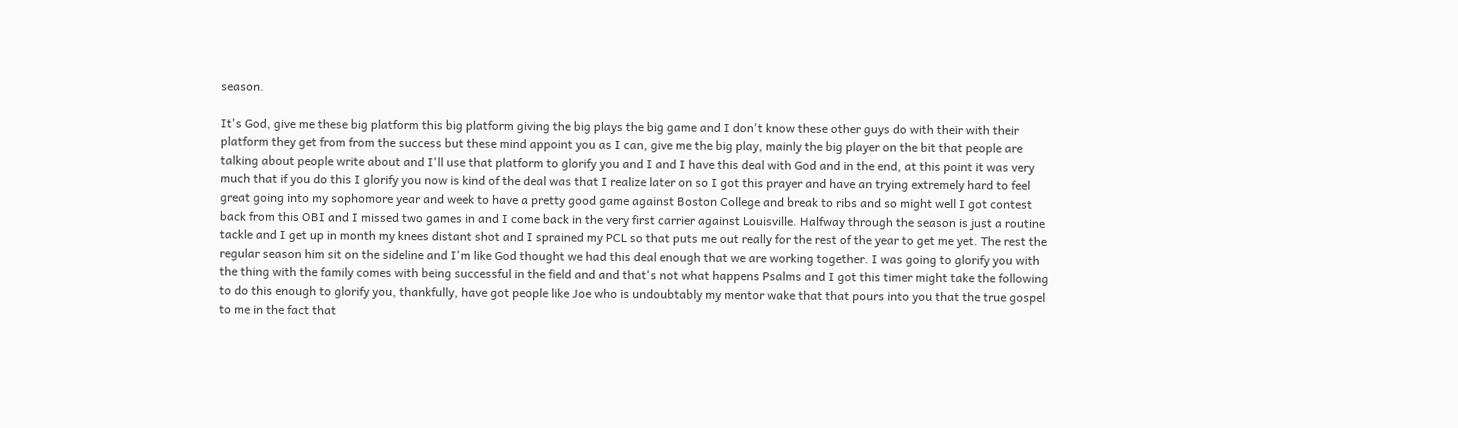season.

It's God, give me these big platform this big platform giving the big plays the big game and I don't know these other guys do with their with their platform they get from from the success but these mind appoint you as I can, give me the big play, mainly the big player on the bit that people are talking about people write about and I'll use that platform to glorify you and I and I have this deal with God and in the end, at this point it was very much that if you do this I glorify you now is kind of the deal was that I realize later on so I got this prayer and have an trying extremely hard to feel great going into my sophomore year and week to have a pretty good game against Boston College and break to ribs and so might well I got contest back from this OBI and I missed two games in and I come back in the very first carrier against Louisville. Halfway through the season is just a routine tackle and I get up in month my knees distant shot and I sprained my PCL so that puts me out really for the rest of the year to get me yet. The rest the regular season him sit on the sideline and I'm like God thought we had this deal enough that we are working together. I was going to glorify you with the thing with the family comes with being successful in the field and and that's not what happens Psalms and I got this timer might take the following to do this enough to glorify you, thankfully, have got people like Joe who is undoubtably my mentor wake that that pours into you that the true gospel to me in the fact that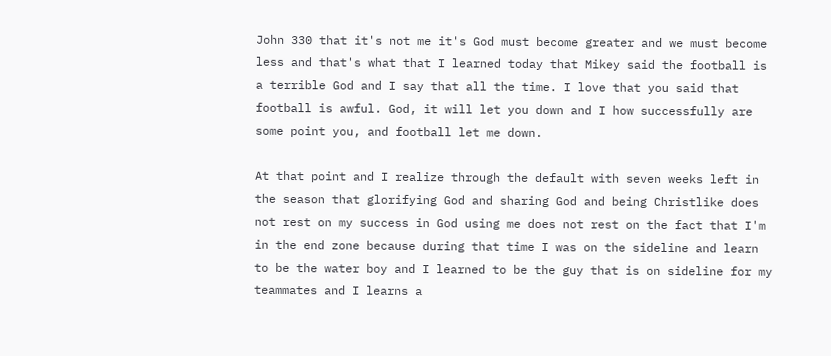John 330 that it's not me it's God must become greater and we must become less and that's what that I learned today that Mikey said the football is a terrible God and I say that all the time. I love that you said that football is awful. God, it will let you down and I how successfully are some point you, and football let me down.

At that point and I realize through the default with seven weeks left in the season that glorifying God and sharing God and being Christlike does not rest on my success in God using me does not rest on the fact that I'm in the end zone because during that time I was on the sideline and learn to be the water boy and I learned to be the guy that is on sideline for my teammates and I learns a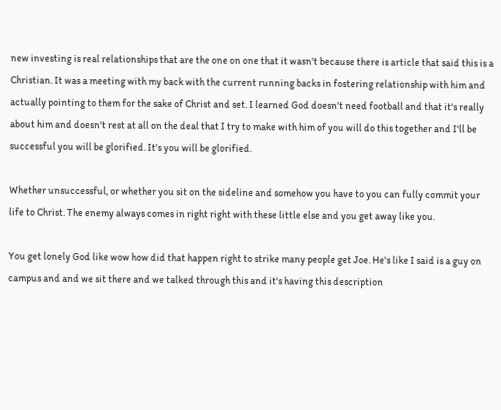new investing is real relationships that are the one on one that it wasn't because there is article that said this is a Christian. It was a meeting with my back with the current running backs in fostering relationship with him and actually pointing to them for the sake of Christ and set. I learned God doesn't need football and that it's really about him and doesn't rest at all on the deal that I try to make with him of you will do this together and I'll be successful you will be glorified. It's you will be glorified.

Whether unsuccessful, or whether you sit on the sideline and somehow you have to you can fully commit your life to Christ. The enemy always comes in right right with these little else and you get away like you.

You get lonely God like wow how did that happen right to strike many people get Joe. He's like I said is a guy on campus and and we sit there and we talked through this and it's having this description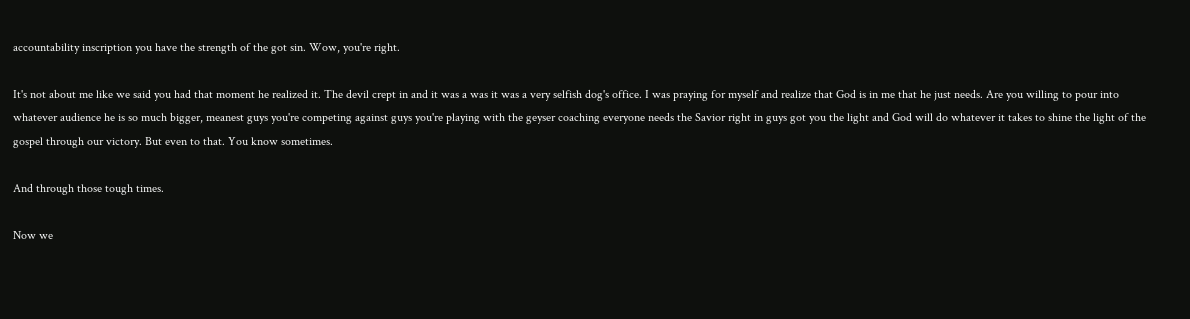accountability inscription you have the strength of the got sin. Wow, you're right.

It's not about me like we said you had that moment he realized it. The devil crept in and it was a was it was a very selfish dog's office. I was praying for myself and realize that God is in me that he just needs. Are you willing to pour into whatever audience he is so much bigger, meanest guys you're competing against guys you're playing with the geyser coaching everyone needs the Savior right in guys got you the light and God will do whatever it takes to shine the light of the gospel through our victory. But even to that. You know sometimes.

And through those tough times.

Now we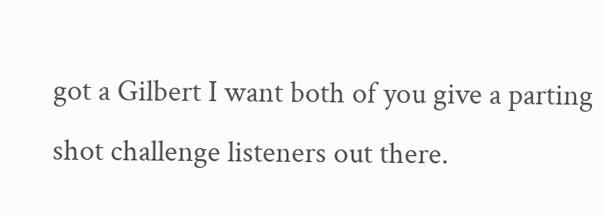got a Gilbert I want both of you give a parting shot challenge listeners out there.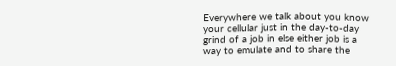Everywhere we talk about you know your cellular just in the day-to-day grind of a job in else either job is a way to emulate and to share the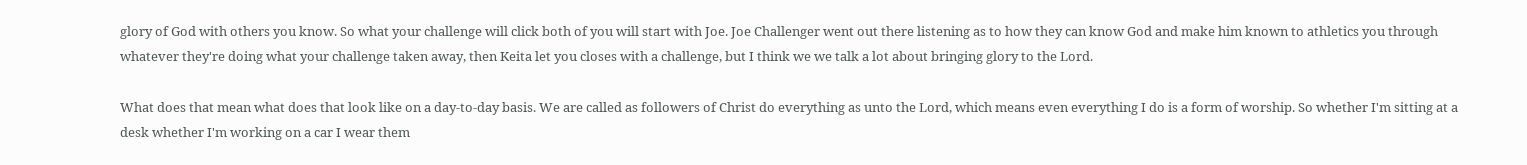glory of God with others you know. So what your challenge will click both of you will start with Joe. Joe Challenger went out there listening as to how they can know God and make him known to athletics you through whatever they're doing what your challenge taken away, then Keita let you closes with a challenge, but I think we we talk a lot about bringing glory to the Lord.

What does that mean what does that look like on a day-to-day basis. We are called as followers of Christ do everything as unto the Lord, which means even everything I do is a form of worship. So whether I'm sitting at a desk whether I'm working on a car I wear them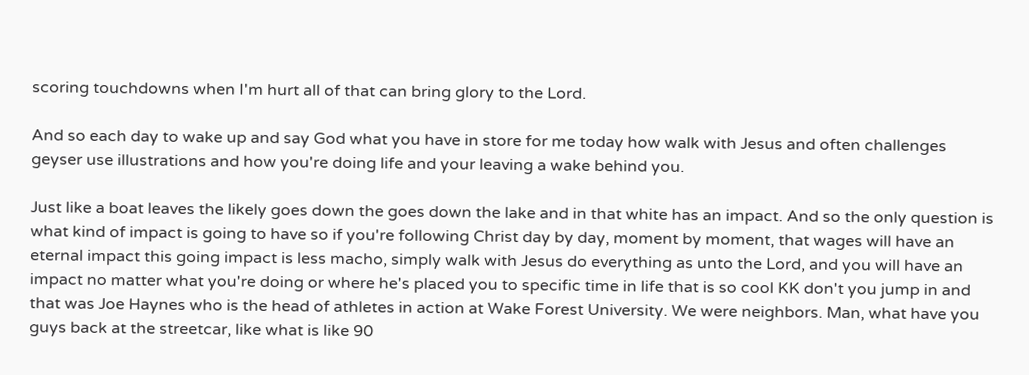scoring touchdowns when I'm hurt all of that can bring glory to the Lord.

And so each day to wake up and say God what you have in store for me today how walk with Jesus and often challenges geyser use illustrations and how you're doing life and your leaving a wake behind you.

Just like a boat leaves the likely goes down the goes down the lake and in that white has an impact. And so the only question is what kind of impact is going to have so if you're following Christ day by day, moment by moment, that wages will have an eternal impact this going impact is less macho, simply walk with Jesus do everything as unto the Lord, and you will have an impact no matter what you're doing or where he's placed you to specific time in life that is so cool KK don't you jump in and that was Joe Haynes who is the head of athletes in action at Wake Forest University. We were neighbors. Man, what have you guys back at the streetcar, like what is like 90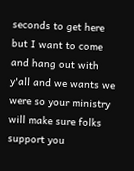seconds to get here but I want to come and hang out with y'all and we wants we were so your ministry will make sure folks support you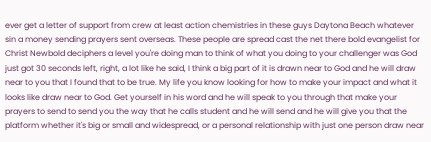ever get a letter of support from crew at least action chemistries in these guys Daytona Beach whatever sin a money sending prayers sent overseas. These people are spread cast the net there bold evangelist for Christ Newbold deciphers a level you're doing man to think of what you doing to your challenger was God just got 30 seconds left, right, a lot like he said, I think a big part of it is drawn near to God and he will draw near to you that I found that to be true. My life you know looking for how to make your impact and what it looks like draw near to God. Get yourself in his word and he will speak to you through that make your prayers to send to send you the way that he calls student and he will send and he will give you that the platform whether it's big or small and widespread, or a personal relationship with just one person draw near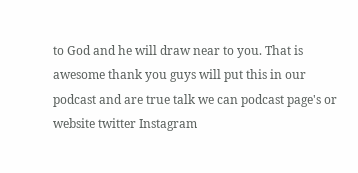to God and he will draw near to you. That is awesome thank you guys will put this in our podcast and are true talk we can podcast page's or website twitter Instagram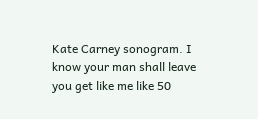Kate Carney sonogram. I know your man shall leave you get like me like 50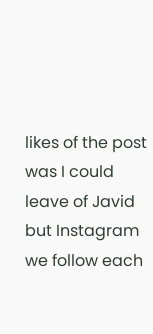likes of the post was I could leave of Javid but Instagram we follow each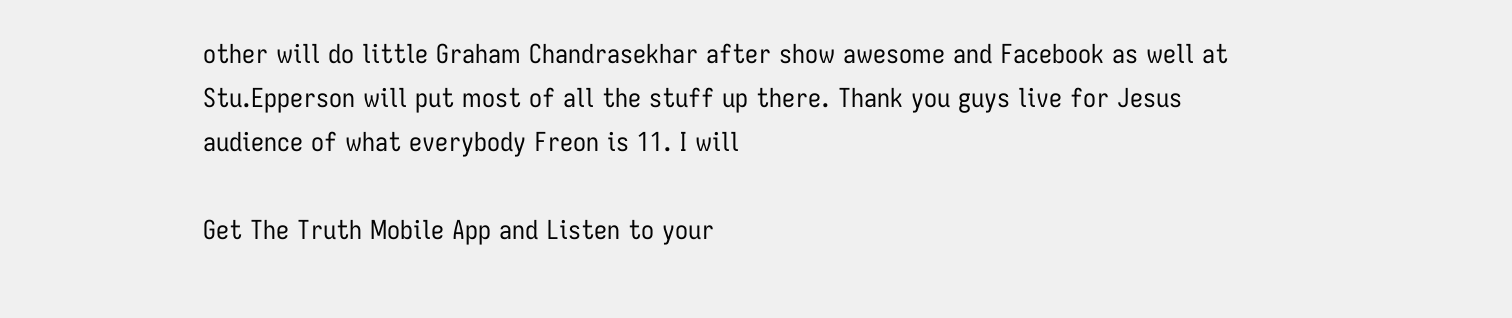other will do little Graham Chandrasekhar after show awesome and Facebook as well at Stu.Epperson will put most of all the stuff up there. Thank you guys live for Jesus audience of what everybody Freon is 11. I will

Get The Truth Mobile App and Listen to your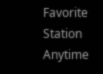Favorite Station Anytime